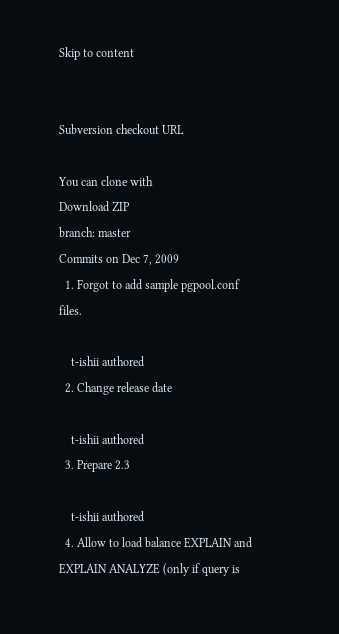Skip to content


Subversion checkout URL

You can clone with
Download ZIP
branch: master
Commits on Dec 7, 2009
  1. Forgot to add sample pgpool.conf files.

    t-ishii authored
  2. Change release date

    t-ishii authored
  3. Prepare 2.3

    t-ishii authored
  4. Allow to load balance EXPLAIN and EXPLAIN ANALYZE (only if query is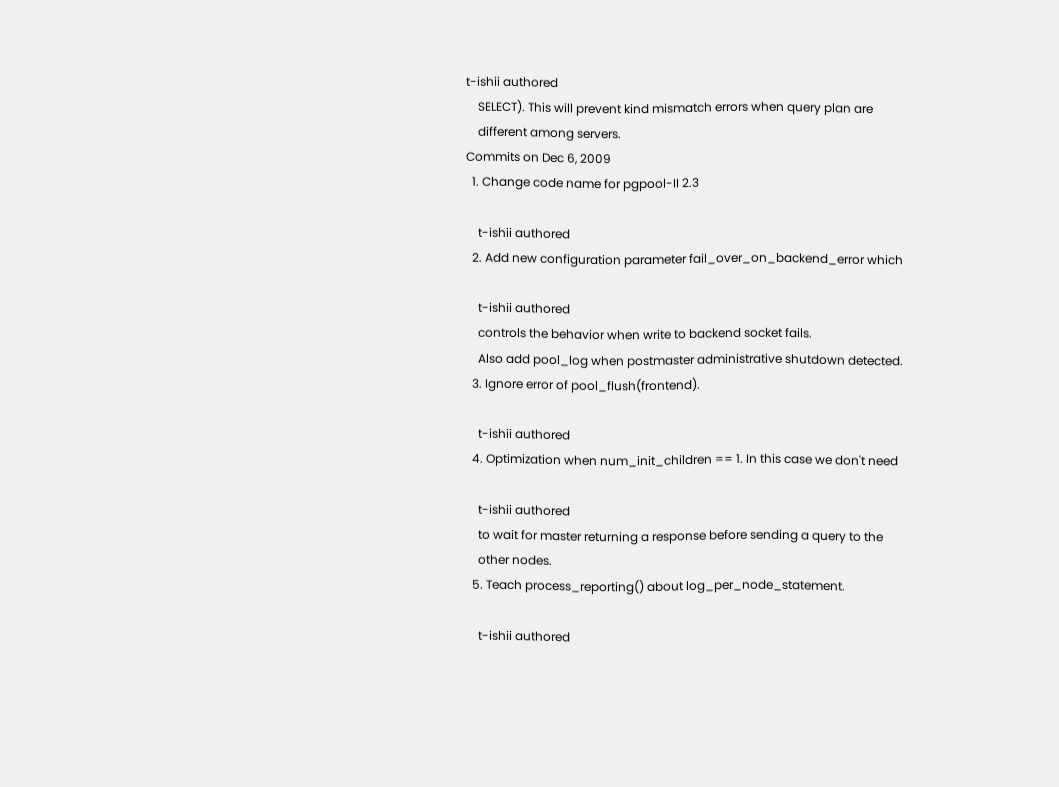t-ishii authored
    SELECT). This will prevent kind mismatch errors when query plan are
    different among servers.
Commits on Dec 6, 2009
  1. Change code name for pgpool-II 2.3

    t-ishii authored
  2. Add new configuration parameter fail_over_on_backend_error which

    t-ishii authored
    controls the behavior when write to backend socket fails.
    Also add pool_log when postmaster administrative shutdown detected.
  3. Ignore error of pool_flush(frontend).

    t-ishii authored
  4. Optimization when num_init_children == 1. In this case we don't need

    t-ishii authored
    to wait for master returning a response before sending a query to the
    other nodes.
  5. Teach process_reporting() about log_per_node_statement.

    t-ishii authored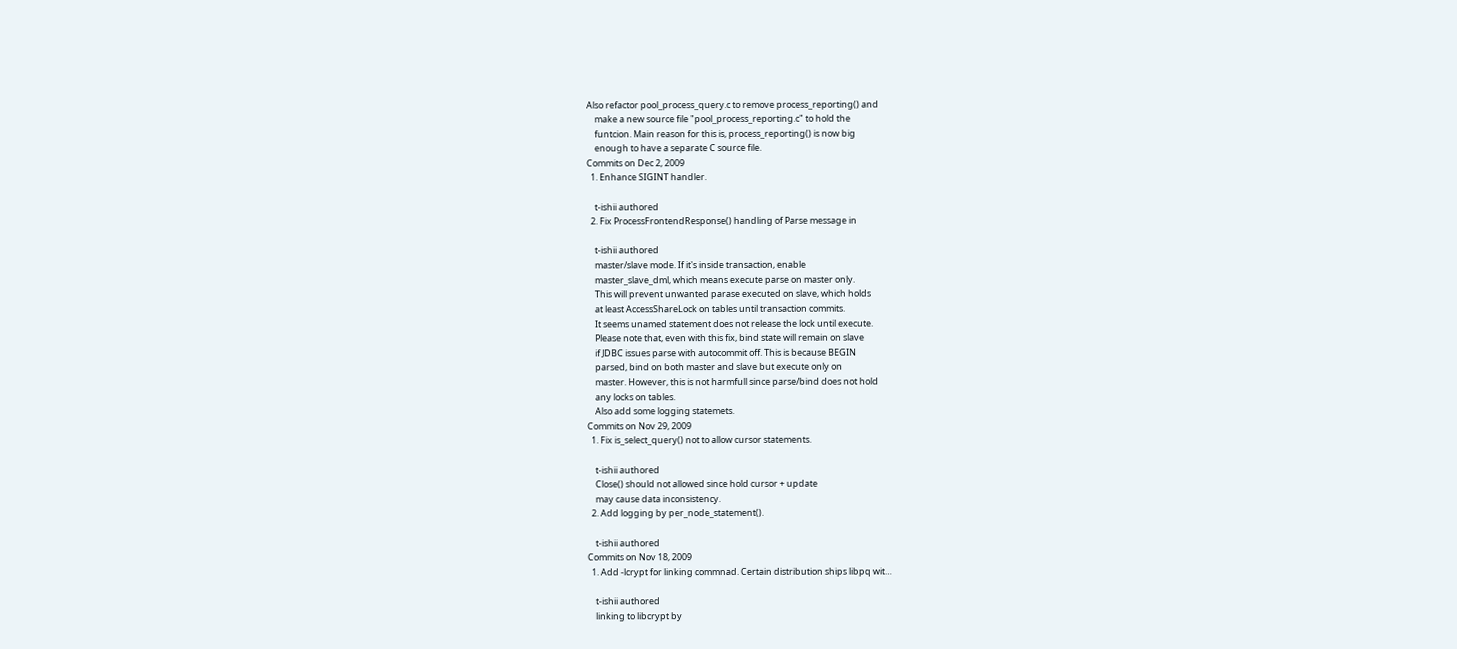Also refactor pool_process_query.c to remove process_reporting() and
    make a new source file "pool_process_reporting.c" to hold the
    funtcion. Main reason for this is, process_reporting() is now big
    enough to have a separate C source file.
Commits on Dec 2, 2009
  1. Enhance SIGINT handler.

    t-ishii authored
  2. Fix ProcessFrontendResponse() handling of Parse message in

    t-ishii authored
    master/slave mode. If it's inside transaction, enable
    master_slave_dml, which means execute parse on master only.
    This will prevent unwanted parase executed on slave, which holds
    at least AccessShareLock on tables until transaction commits.
    It seems unamed statement does not release the lock until execute.
    Please note that, even with this fix, bind state will remain on slave
    if JDBC issues parse with autocommit off. This is because BEGIN
    parsed, bind on both master and slave but execute only on
    master. However, this is not harmfull since parse/bind does not hold
    any locks on tables.
    Also add some logging statemets.
Commits on Nov 29, 2009
  1. Fix is_select_query() not to allow cursor statements.

    t-ishii authored
    Close() should not allowed since hold cursor + update
    may cause data inconsistency.
  2. Add logging by per_node_statement().

    t-ishii authored
Commits on Nov 18, 2009
  1. Add -lcrypt for linking commnad. Certain distribution ships libpq wit…

    t-ishii authored
    linking to libcrypt by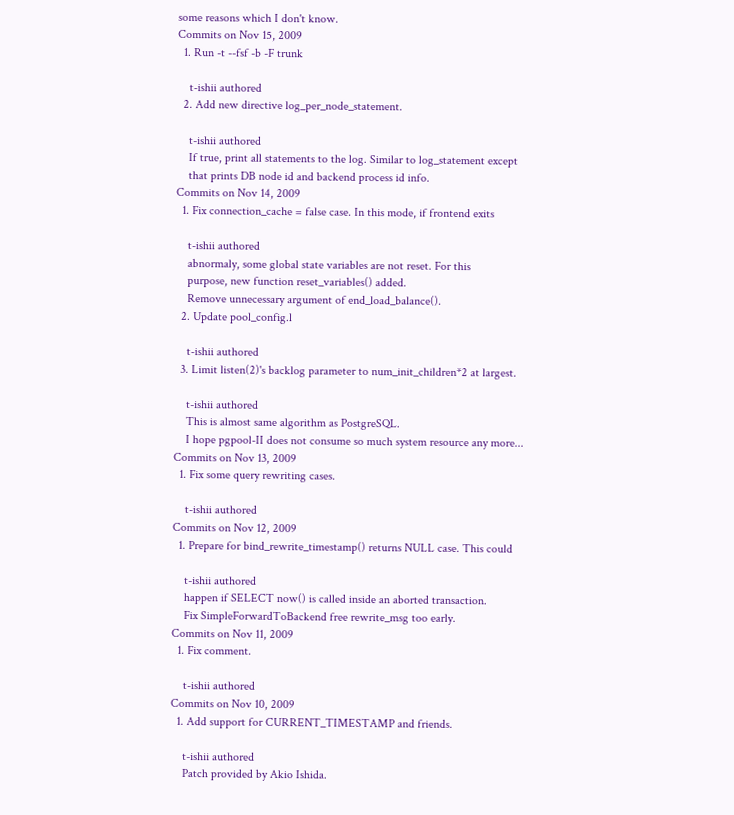some reasons which I don't know.
Commits on Nov 15, 2009
  1. Run -t --fsf -b -F trunk

    t-ishii authored
  2. Add new directive log_per_node_statement.

    t-ishii authored
    If true, print all statements to the log. Similar to log_statement except
    that prints DB node id and backend process id info.
Commits on Nov 14, 2009
  1. Fix connection_cache = false case. In this mode, if frontend exits

    t-ishii authored
    abnormaly, some global state variables are not reset. For this
    purpose, new function reset_variables() added.
    Remove unnecessary argument of end_load_balance().
  2. Update pool_config.l

    t-ishii authored
  3. Limit listen(2)'s backlog parameter to num_init_children*2 at largest.

    t-ishii authored
    This is almost same algorithm as PostgreSQL.
    I hope pgpool-II does not consume so much system resource any more...
Commits on Nov 13, 2009
  1. Fix some query rewriting cases.

    t-ishii authored
Commits on Nov 12, 2009
  1. Prepare for bind_rewrite_timestamp() returns NULL case. This could

    t-ishii authored
    happen if SELECT now() is called inside an aborted transaction.
    Fix SimpleForwardToBackend free rewrite_msg too early.
Commits on Nov 11, 2009
  1. Fix comment.

    t-ishii authored
Commits on Nov 10, 2009
  1. Add support for CURRENT_TIMESTAMP and friends.

    t-ishii authored
    Patch provided by Akio Ishida.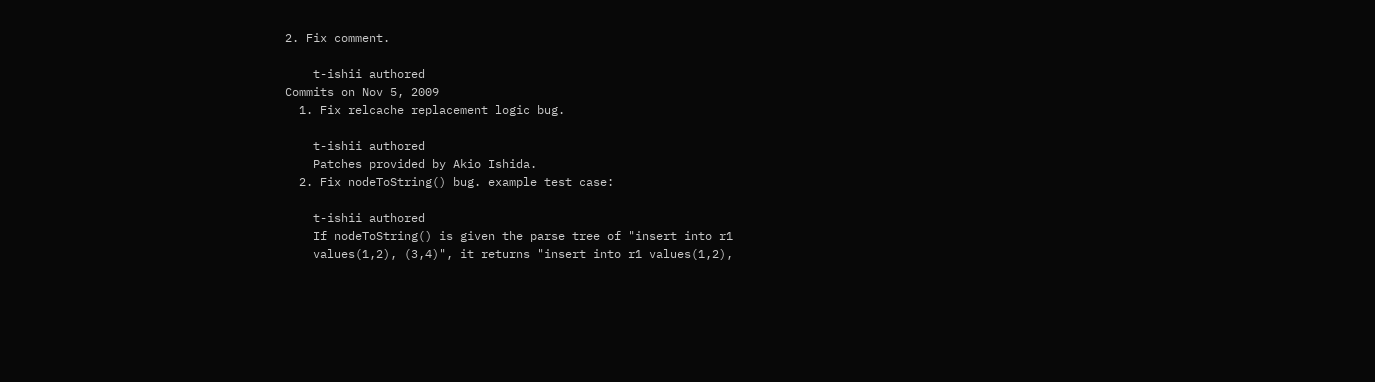2. Fix comment.

    t-ishii authored
Commits on Nov 5, 2009
  1. Fix relcache replacement logic bug.

    t-ishii authored
    Patches provided by Akio Ishida.
  2. Fix nodeToString() bug. example test case:

    t-ishii authored
    If nodeToString() is given the parse tree of "insert into r1
    values(1,2), (3,4)", it returns "insert into r1 values(1,2),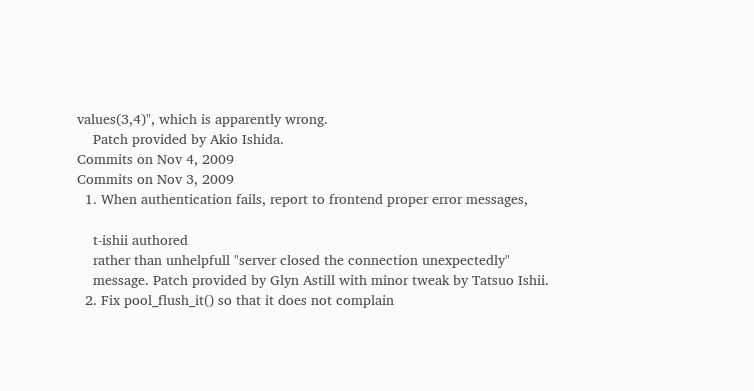values(3,4)", which is apparently wrong.
    Patch provided by Akio Ishida.
Commits on Nov 4, 2009
Commits on Nov 3, 2009
  1. When authentication fails, report to frontend proper error messages,

    t-ishii authored
    rather than unhelpfull "server closed the connection unexpectedly"
    message. Patch provided by Glyn Astill with minor tweak by Tatsuo Ishii.
  2. Fix pool_flush_it() so that it does not complain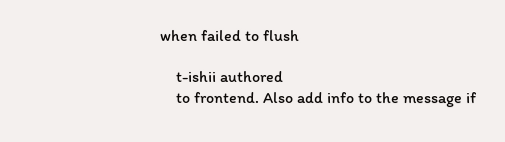when failed to flush

    t-ishii authored
    to frontend. Also add info to the message if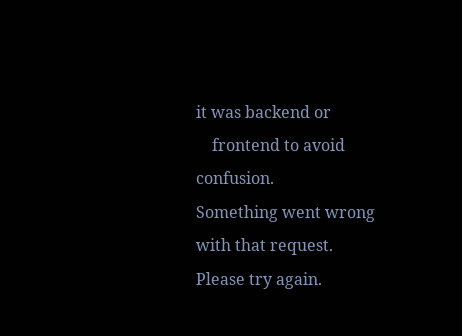it was backend or
    frontend to avoid confusion.
Something went wrong with that request. Please try again.